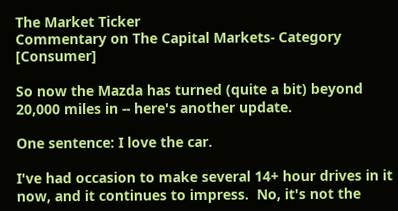The Market Ticker
Commentary on The Capital Markets- Category [Consumer]

So now the Mazda has turned (quite a bit) beyond 20,000 miles in -- here's another update.

One sentence: I love the car.

I've had occasion to make several 14+ hour drives in it now, and it continues to impress.  No, it's not the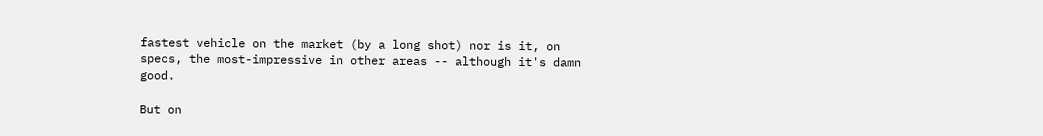fastest vehicle on the market (by a long shot) nor is it, on specs, the most-impressive in other areas -- although it's damn good.

But on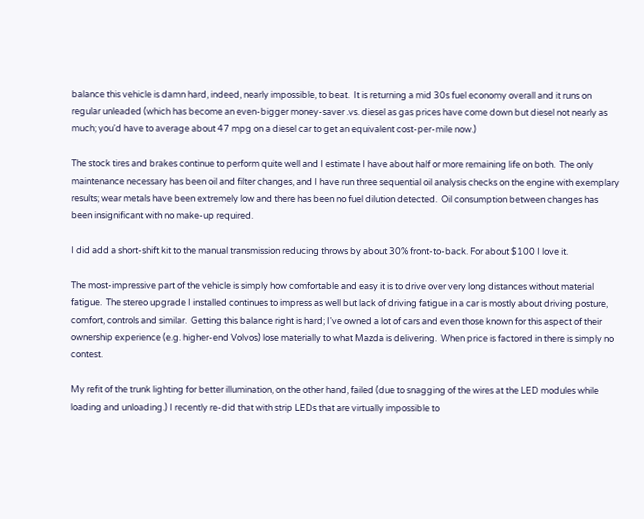balance this vehicle is damn hard, indeed, nearly impossible, to beat.  It is returning a mid 30s fuel economy overall and it runs on regular unleaded (which has become an even-bigger money-saver .vs. diesel as gas prices have come down but diesel not nearly as much; you'd have to average about 47 mpg on a diesel car to get an equivalent cost-per-mile now.)

The stock tires and brakes continue to perform quite well and I estimate I have about half or more remaining life on both.  The only maintenance necessary has been oil and filter changes, and I have run three sequential oil analysis checks on the engine with exemplary results; wear metals have been extremely low and there has been no fuel dilution detected.  Oil consumption between changes has been insignificant with no make-up required.

I did add a short-shift kit to the manual transmission reducing throws by about 30% front-to-back. For about $100 I love it.

The most-impressive part of the vehicle is simply how comfortable and easy it is to drive over very long distances without material fatigue.  The stereo upgrade I installed continues to impress as well but lack of driving fatigue in a car is mostly about driving posture, comfort, controls and similar.  Getting this balance right is hard; I've owned a lot of cars and even those known for this aspect of their ownership experience (e.g. higher-end Volvos) lose materially to what Mazda is delivering.  When price is factored in there is simply no contest.

My refit of the trunk lighting for better illumination, on the other hand, failed (due to snagging of the wires at the LED modules while loading and unloading.) I recently re-did that with strip LEDs that are virtually impossible to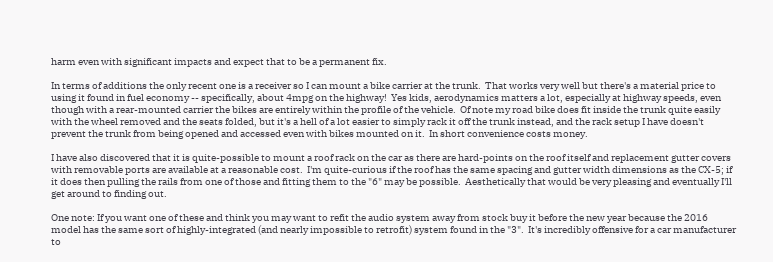harm even with significant impacts and expect that to be a permanent fix.

In terms of additions the only recent one is a receiver so I can mount a bike carrier at the trunk.  That works very well but there's a material price to using it found in fuel economy -- specifically, about 4mpg on the highway!  Yes kids, aerodynamics matters a lot, especially at highway speeds, even though with a rear-mounted carrier the bikes are entirely within the profile of the vehicle.  Of note my road bike does fit inside the trunk quite easily with the wheel removed and the seats folded, but it's a hell of a lot easier to simply rack it off the trunk instead, and the rack setup I have doesn't prevent the trunk from being opened and accessed even with bikes mounted on it.  In short convenience costs money.

I have also discovered that it is quite-possible to mount a roof rack on the car as there are hard-points on the roof itself and replacement gutter covers with removable ports are available at a reasonable cost.  I'm quite-curious if the roof has the same spacing and gutter width dimensions as the CX-5; if it does then pulling the rails from one of those and fitting them to the "6" may be possible.  Aesthetically that would be very pleasing and eventually I'll get around to finding out.

One note: If you want one of these and think you may want to refit the audio system away from stock buy it before the new year because the 2016 model has the same sort of highly-integrated (and nearly impossible to retrofit) system found in the "3".  It's incredibly offensive for a car manufacturer to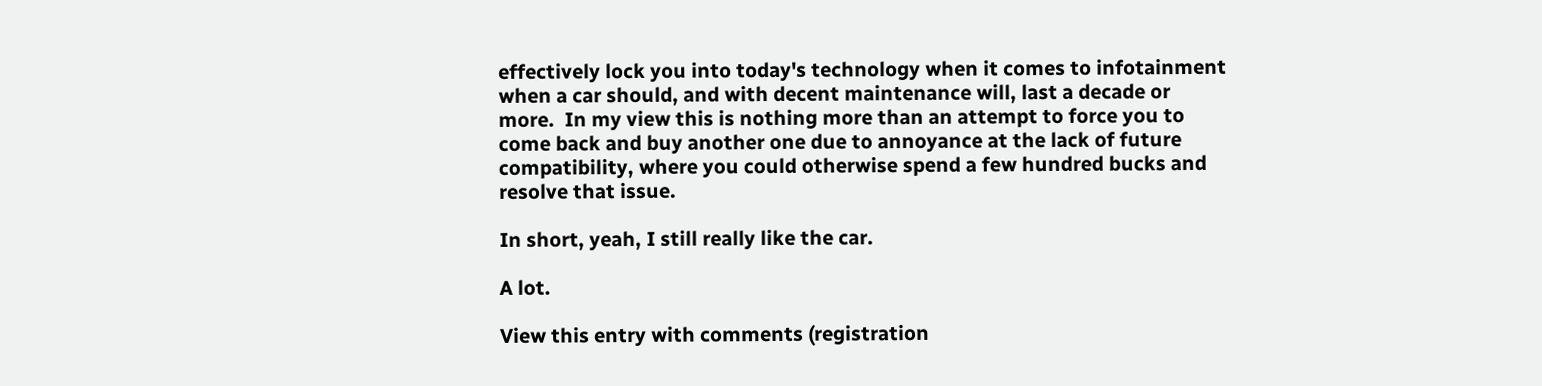effectively lock you into today's technology when it comes to infotainment when a car should, and with decent maintenance will, last a decade or more.  In my view this is nothing more than an attempt to force you to come back and buy another one due to annoyance at the lack of future compatibility, where you could otherwise spend a few hundred bucks and resolve that issue.

In short, yeah, I still really like the car.

A lot.

View this entry with comments (registration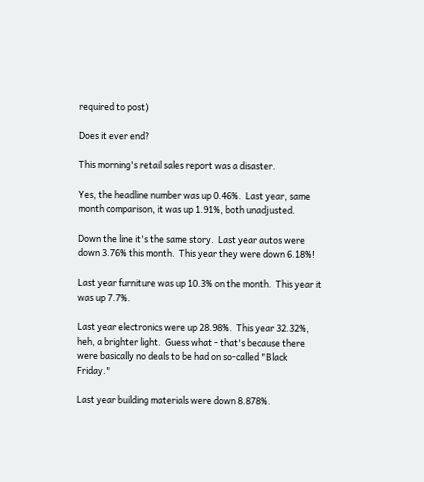required to post)

Does it ever end?

This morning's retail sales report was a disaster.

Yes, the headline number was up 0.46%.  Last year, same month comparison, it was up 1.91%, both unadjusted.

Down the line it's the same story.  Last year autos were down 3.76% this month.  This year they were down 6.18%!

Last year furniture was up 10.3% on the month.  This year it was up 7.7%.

Last year electronics were up 28.98%.  This year 32.32%, heh, a brighter light.  Guess what - that's because there were basically no deals to be had on so-called "Black Friday."

Last year building materials were down 8.878%.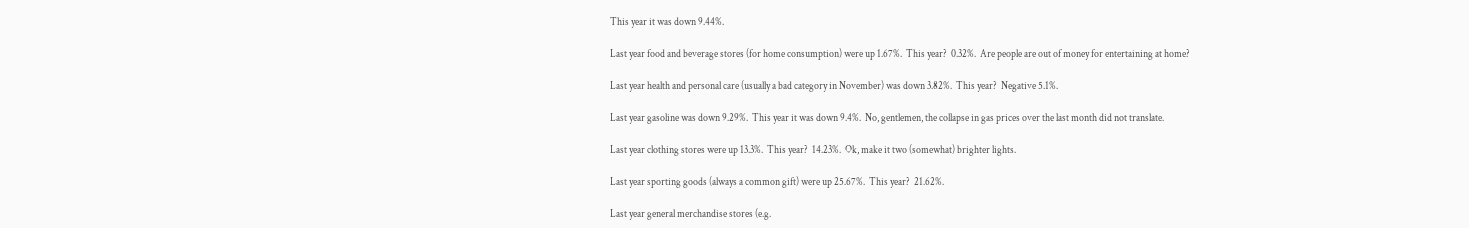This year it was down 9.44%.

Last year food and beverage stores (for home consumption) were up 1.67%.  This year?  0.32%.  Are people are out of money for entertaining at home?

Last year health and personal care (usually a bad category in November) was down 3.82%.  This year?  Negative 5.1%.

Last year gasoline was down 9.29%.  This year it was down 9.4%.  No, gentlemen, the collapse in gas prices over the last month did not translate.

Last year clothing stores were up 13.3%.  This year?  14.23%.  Ok, make it two (somewhat) brighter lights.

Last year sporting goods (always a common gift) were up 25.67%.  This year?  21.62%.

Last year general merchandise stores (e.g.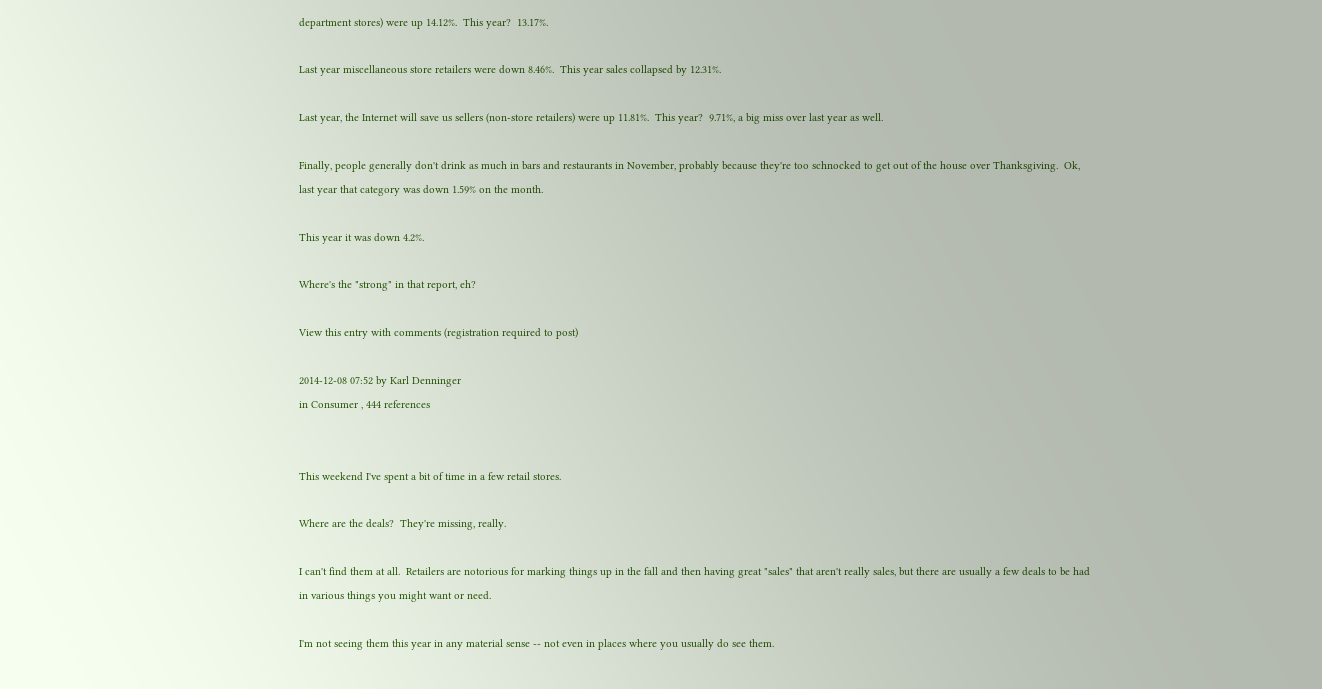department stores) were up 14.12%.  This year?  13.17%.

Last year miscellaneous store retailers were down 8.46%.  This year sales collapsed by 12.31%.

Last year, the Internet will save us sellers (non-store retailers) were up 11.81%.  This year?  9.71%, a big miss over last year as well.

Finally, people generally don't drink as much in bars and restaurants in November, probably because they're too schnocked to get out of the house over Thanksgiving.  Ok, last year that category was down 1.59% on the month.

This year it was down 4.2%.

Where's the "strong" in that report, eh?

View this entry with comments (registration required to post)

2014-12-08 07:52 by Karl Denninger
in Consumer , 444 references


This weekend I've spent a bit of time in a few retail stores.

Where are the deals?  They're missing, really.

I can't find them at all.  Retailers are notorious for marking things up in the fall and then having great "sales" that aren't really sales, but there are usually a few deals to be had in various things you might want or need.

I'm not seeing them this year in any material sense -- not even in places where you usually do see them.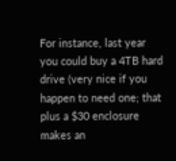For instance, last year you could buy a 4TB hard drive (very nice if you happen to need one; that plus a $30 enclosure makes an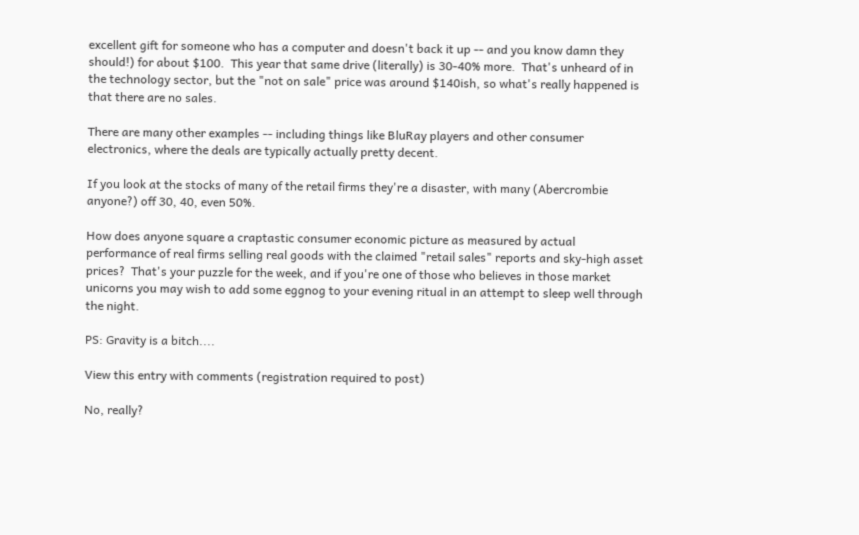excellent gift for someone who has a computer and doesn't back it up -- and you know damn they should!) for about $100.  This year that same drive (literally) is 30-40% more.  That's unheard of in the technology sector, but the "not on sale" price was around $140ish, so what's really happened is that there are no sales.

There are many other examples -- including things like BluRay players and other consumer electronics, where the deals are typically actually pretty decent.

If you look at the stocks of many of the retail firms they're a disaster, with many (Abercrombie anyone?) off 30, 40, even 50%.

How does anyone square a craptastic consumer economic picture as measured by actual performance of real firms selling real goods with the claimed "retail sales" reports and sky-high asset prices?  That's your puzzle for the week, and if you're one of those who believes in those market unicorns you may wish to add some eggnog to your evening ritual in an attempt to sleep well through the night.

PS: Gravity is a bitch....

View this entry with comments (registration required to post)

No, really?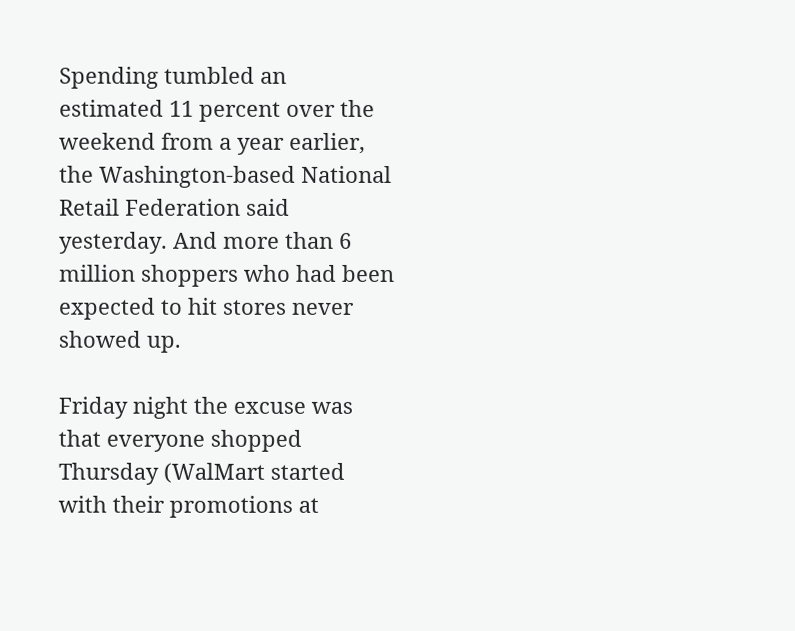Spending tumbled an estimated 11 percent over the weekend from a year earlier, the Washington-based National Retail Federation said yesterday. And more than 6 million shoppers who had been expected to hit stores never showed up.

Friday night the excuse was that everyone shopped Thursday (WalMart started with their promotions at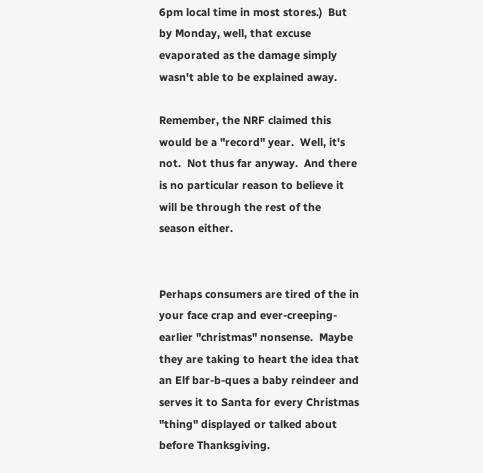6pm local time in most stores.)  But by Monday, well, that excuse evaporated as the damage simply wasn't able to be explained away.

Remember, the NRF claimed this would be a "record" year.  Well, it's not.  Not thus far anyway.  And there is no particular reason to believe it will be through the rest of the season either.


Perhaps consumers are tired of the in your face crap and ever-creeping-earlier "christmas" nonsense.  Maybe they are taking to heart the idea that an Elf bar-b-ques a baby reindeer and serves it to Santa for every Christmas "thing" displayed or talked about before Thanksgiving.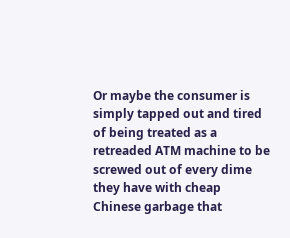Or maybe the consumer is simply tapped out and tired of being treated as a retreaded ATM machine to be screwed out of every dime they have with cheap Chinese garbage that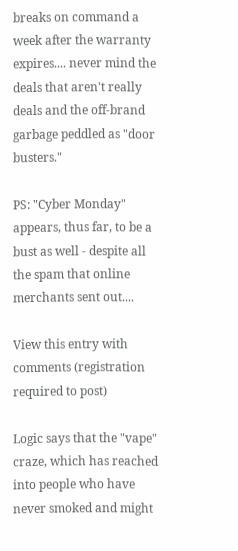breaks on command a week after the warranty expires.... never mind the deals that aren't really deals and the off-brand garbage peddled as "door busters."

PS: "Cyber Monday" appears, thus far, to be a bust as well - despite all the spam that online merchants sent out....

View this entry with comments (registration required to post)

Logic says that the "vape" craze, which has reached into people who have never smoked and might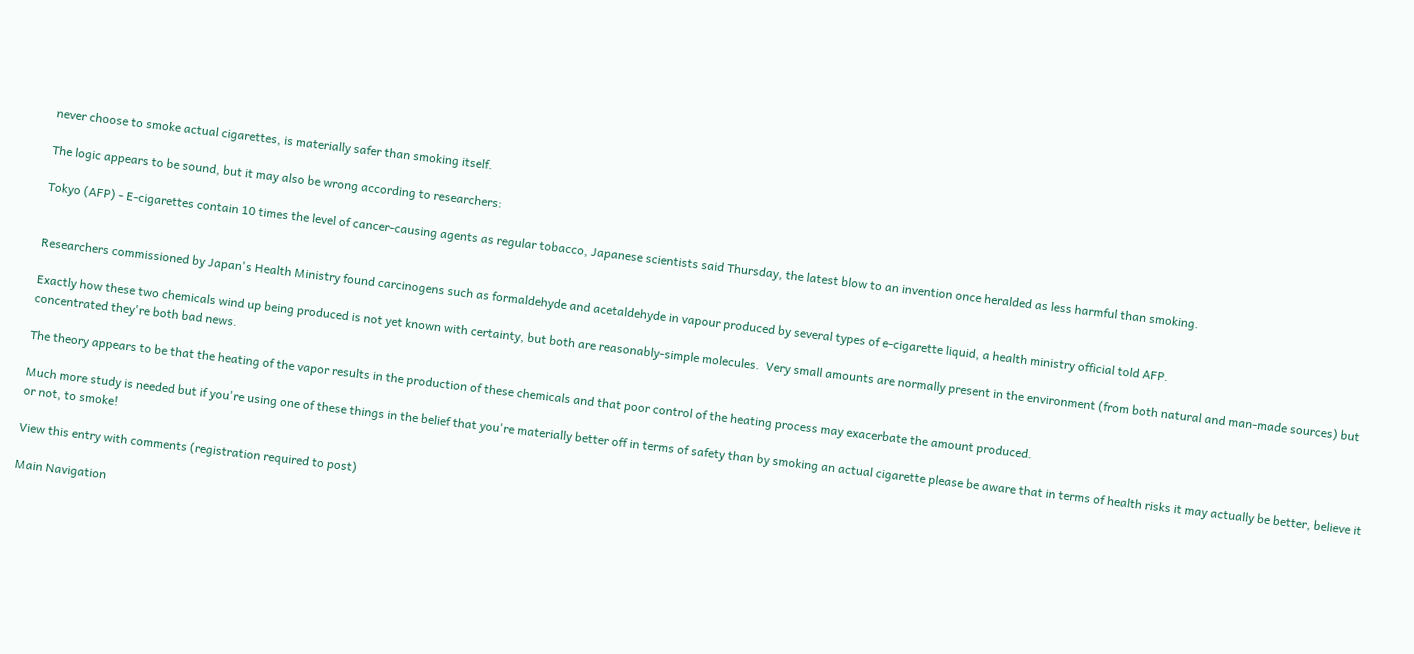never choose to smoke actual cigarettes, is materially safer than smoking itself.

The logic appears to be sound, but it may also be wrong according to researchers:

Tokyo (AFP) - E-cigarettes contain 10 times the level of cancer-causing agents as regular tobacco, Japanese scientists said Thursday, the latest blow to an invention once heralded as less harmful than smoking.


Researchers commissioned by Japan's Health Ministry found carcinogens such as formaldehyde and acetaldehyde in vapour produced by several types of e-cigarette liquid, a health ministry official told AFP.

Exactly how these two chemicals wind up being produced is not yet known with certainty, but both are reasonably-simple molecules.  Very small amounts are normally present in the environment (from both natural and man-made sources) but concentrated they're both bad news.

The theory appears to be that the heating of the vapor results in the production of these chemicals and that poor control of the heating process may exacerbate the amount produced.

Much more study is needed but if you're using one of these things in the belief that you're materially better off in terms of safety than by smoking an actual cigarette please be aware that in terms of health risks it may actually be better, believe it or not, to smoke!

View this entry with comments (registration required to post)

Main Navigation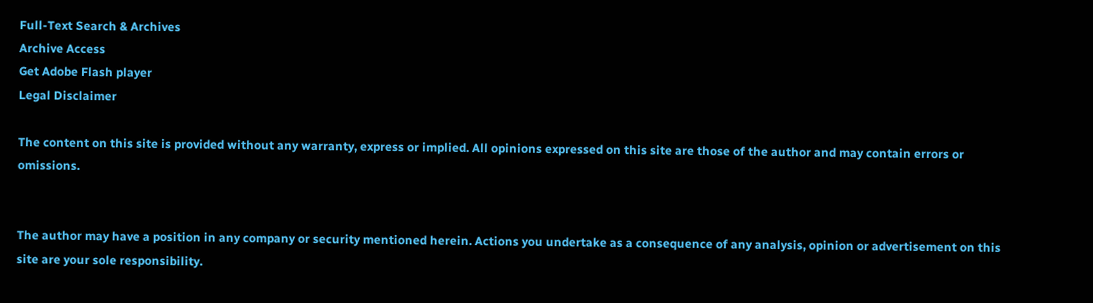Full-Text Search & Archives
Archive Access
Get Adobe Flash player
Legal Disclaimer

The content on this site is provided without any warranty, express or implied. All opinions expressed on this site are those of the author and may contain errors or omissions.


The author may have a position in any company or security mentioned herein. Actions you undertake as a consequence of any analysis, opinion or advertisement on this site are your sole responsibility.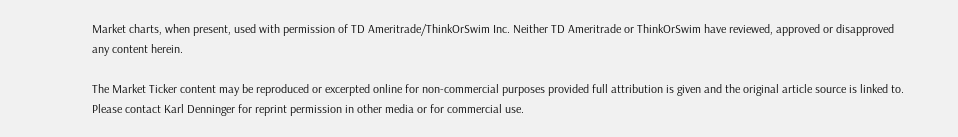Market charts, when present, used with permission of TD Ameritrade/ThinkOrSwim Inc. Neither TD Ameritrade or ThinkOrSwim have reviewed, approved or disapproved any content herein.

The Market Ticker content may be reproduced or excerpted online for non-commercial purposes provided full attribution is given and the original article source is linked to. Please contact Karl Denninger for reprint permission in other media or for commercial use.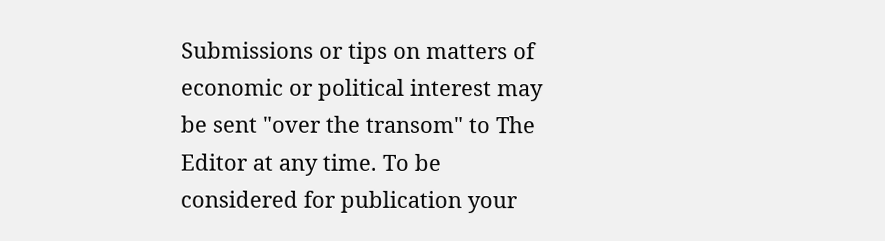Submissions or tips on matters of economic or political interest may be sent "over the transom" to The Editor at any time. To be considered for publication your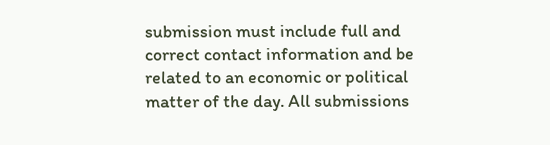submission must include full and correct contact information and be related to an economic or political matter of the day. All submissions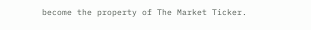become the property of The Market Ticker.